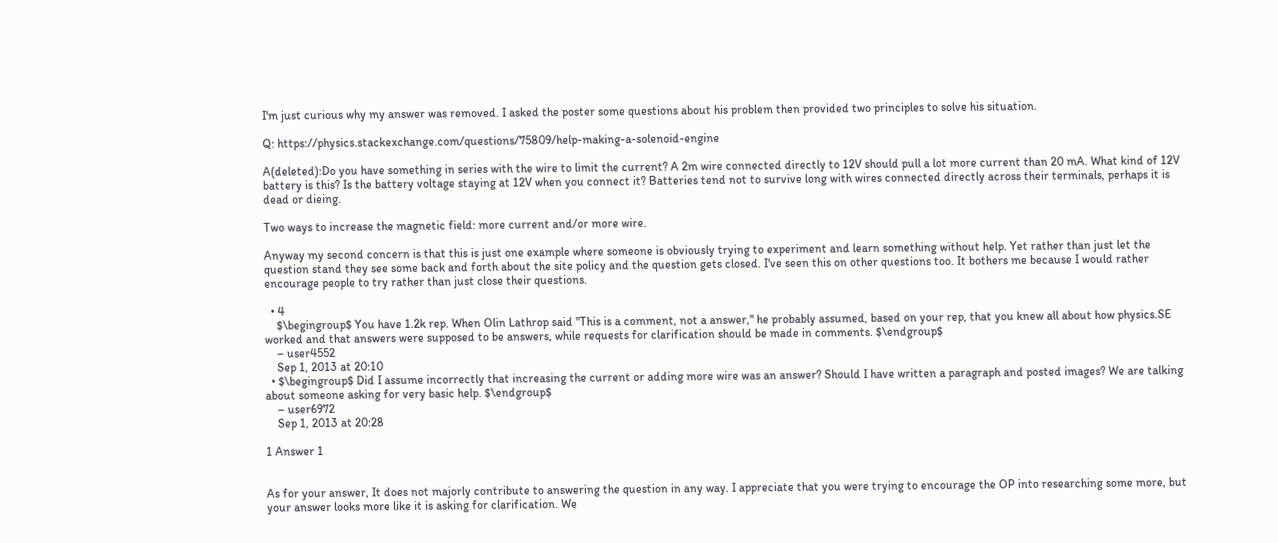I'm just curious why my answer was removed. I asked the poster some questions about his problem then provided two principles to solve his situation.

Q: https://physics.stackexchange.com/questions/75809/help-making-a-solenoid-engine

A(deleted):Do you have something in series with the wire to limit the current? A 2m wire connected directly to 12V should pull a lot more current than 20 mA. What kind of 12V battery is this? Is the battery voltage staying at 12V when you connect it? Batteries tend not to survive long with wires connected directly across their terminals, perhaps it is dead or dieing.

Two ways to increase the magnetic field: more current and/or more wire.

Anyway my second concern is that this is just one example where someone is obviously trying to experiment and learn something without help. Yet rather than just let the question stand they see some back and forth about the site policy and the question gets closed. I've seen this on other questions too. It bothers me because I would rather encourage people to try rather than just close their questions.

  • 4
    $\begingroup$ You have 1.2k rep. When Olin Lathrop said "This is a comment, not a answer," he probably assumed, based on your rep, that you knew all about how physics.SE worked and that answers were supposed to be answers, while requests for clarification should be made in comments. $\endgroup$
    – user4552
    Sep 1, 2013 at 20:10
  • $\begingroup$ Did I assume incorrectly that increasing the current or adding more wire was an answer? Should I have written a paragraph and posted images? We are talking about someone asking for very basic help. $\endgroup$
    – user6972
    Sep 1, 2013 at 20:28

1 Answer 1


As for your answer, It does not majorly contribute to answering the question in any way. I appreciate that you were trying to encourage the OP into researching some more, but your answer looks more like it is asking for clarification. We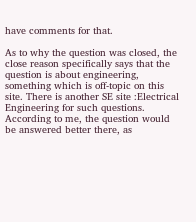have comments for that.

As to why the question was closed, the close reason specifically says that the question is about engineering, something which is off-topic on this site. There is another SE site :Electrical Engineering for such questions. According to me, the question would be answered better there, as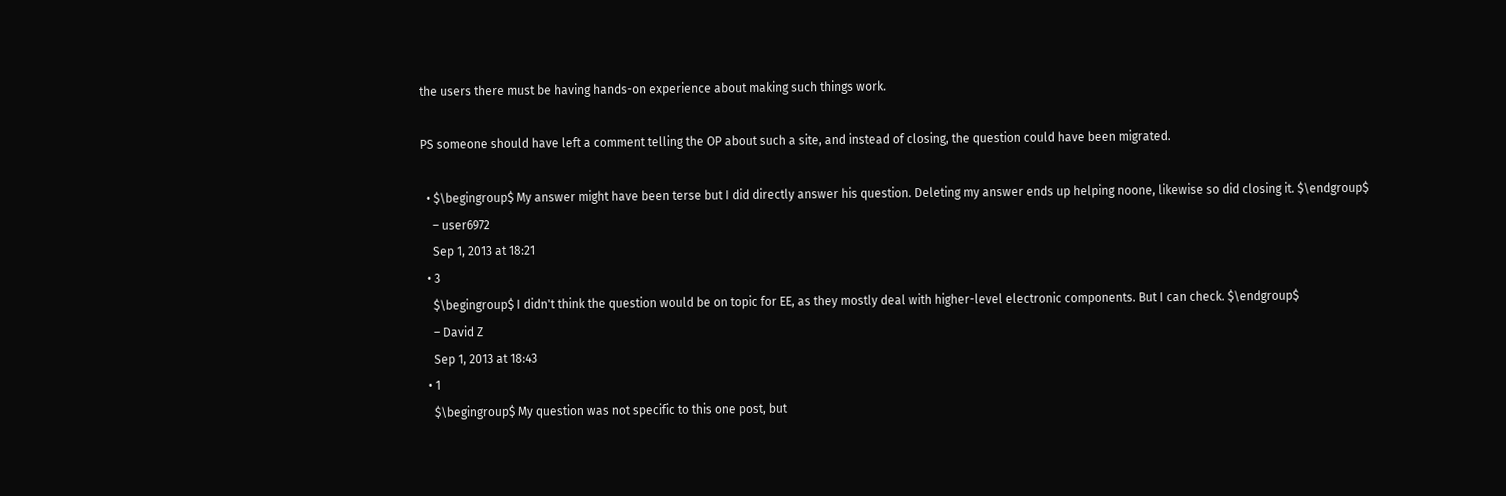the users there must be having hands-on experience about making such things work.

PS someone should have left a comment telling the OP about such a site, and instead of closing, the question could have been migrated.

  • $\begingroup$ My answer might have been terse but I did directly answer his question. Deleting my answer ends up helping noone, likewise so did closing it. $\endgroup$
    – user6972
    Sep 1, 2013 at 18:21
  • 3
    $\begingroup$ I didn't think the question would be on topic for EE, as they mostly deal with higher-level electronic components. But I can check. $\endgroup$
    – David Z
    Sep 1, 2013 at 18:43
  • 1
    $\begingroup$ My question was not specific to this one post, but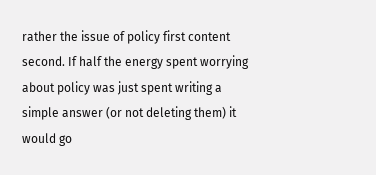rather the issue of policy first content second. If half the energy spent worrying about policy was just spent writing a simple answer (or not deleting them) it would go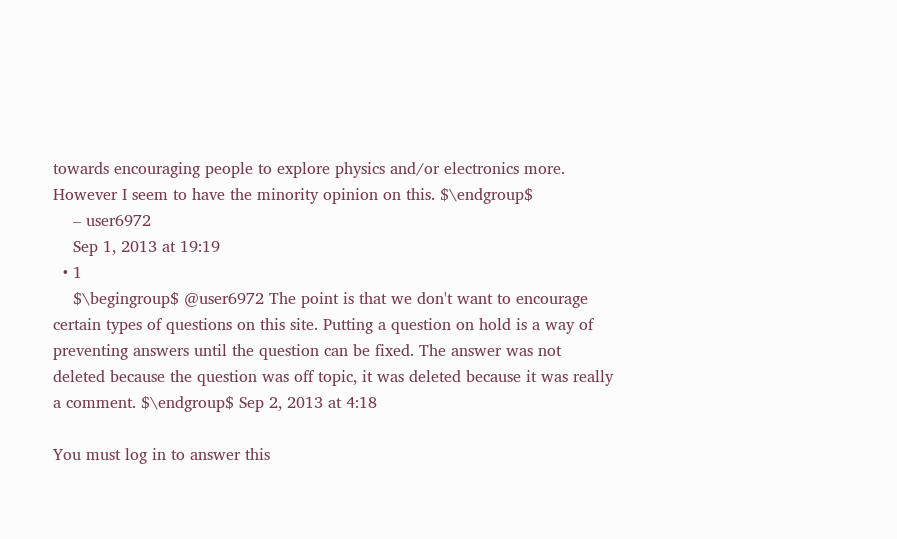towards encouraging people to explore physics and/or electronics more. However I seem to have the minority opinion on this. $\endgroup$
    – user6972
    Sep 1, 2013 at 19:19
  • 1
    $\begingroup$ @user6972 The point is that we don't want to encourage certain types of questions on this site. Putting a question on hold is a way of preventing answers until the question can be fixed. The answer was not deleted because the question was off topic, it was deleted because it was really a comment. $\endgroup$ Sep 2, 2013 at 4:18

You must log in to answer this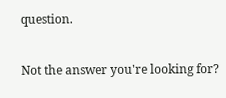question.

Not the answer you're looking for?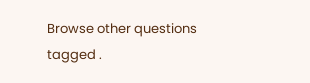Browse other questions tagged .